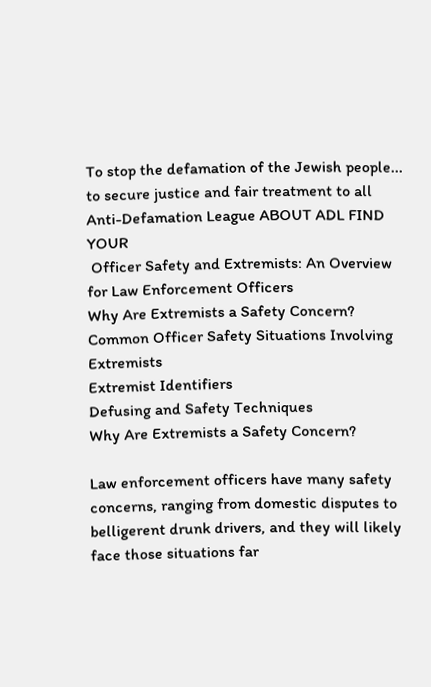To stop the defamation of the Jewish people... to secure justice and fair treatment to all
Anti-Defamation League ABOUT ADL FIND YOUR
 Officer Safety and Extremists: An Overview for Law Enforcement Officers
Why Are Extremists a Safety Concern?
Common Officer Safety Situations Involving Extremists
Extremist Identifiers
Defusing and Safety Techniques
Why Are Extremists a Safety Concern?

Law enforcement officers have many safety concerns, ranging from domestic disputes to belligerent drunk drivers, and they will likely face those situations far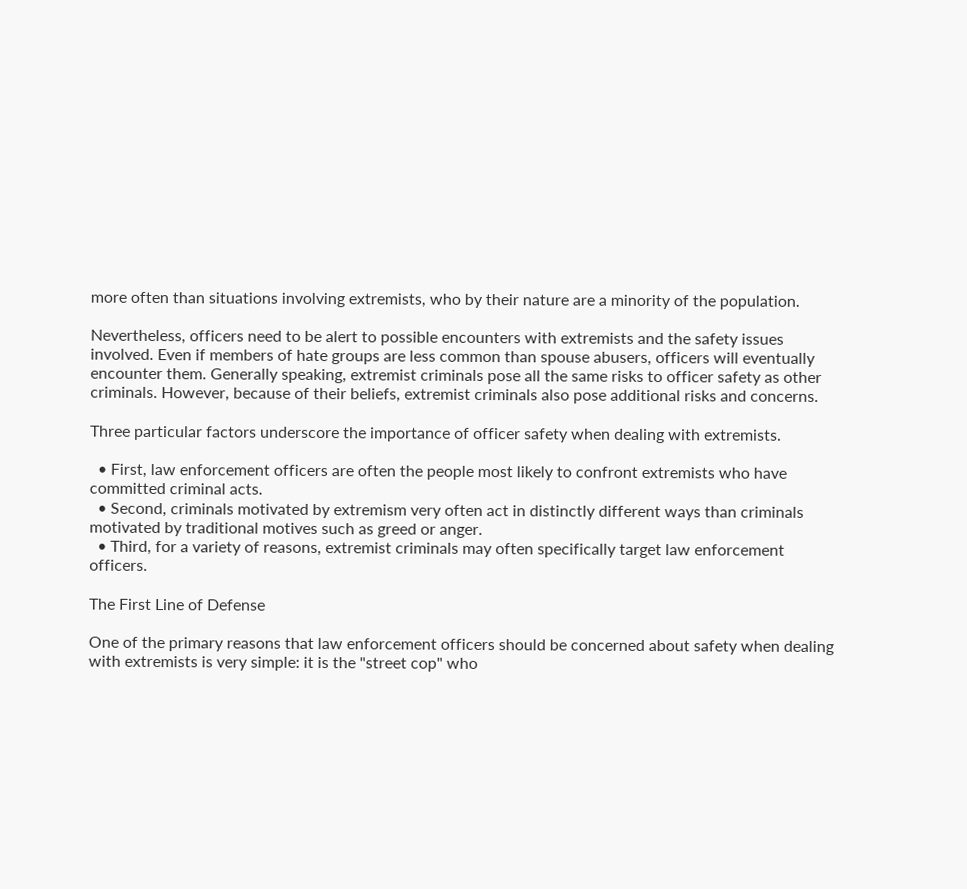more often than situations involving extremists, who by their nature are a minority of the population.

Nevertheless, officers need to be alert to possible encounters with extremists and the safety issues involved. Even if members of hate groups are less common than spouse abusers, officers will eventually encounter them. Generally speaking, extremist criminals pose all the same risks to officer safety as other criminals. However, because of their beliefs, extremist criminals also pose additional risks and concerns.

Three particular factors underscore the importance of officer safety when dealing with extremists.

  • First, law enforcement officers are often the people most likely to confront extremists who have committed criminal acts.
  • Second, criminals motivated by extremism very often act in distinctly different ways than criminals motivated by traditional motives such as greed or anger.
  • Third, for a variety of reasons, extremist criminals may often specifically target law enforcement officers.

The First Line of Defense

One of the primary reasons that law enforcement officers should be concerned about safety when dealing with extremists is very simple: it is the "street cop" who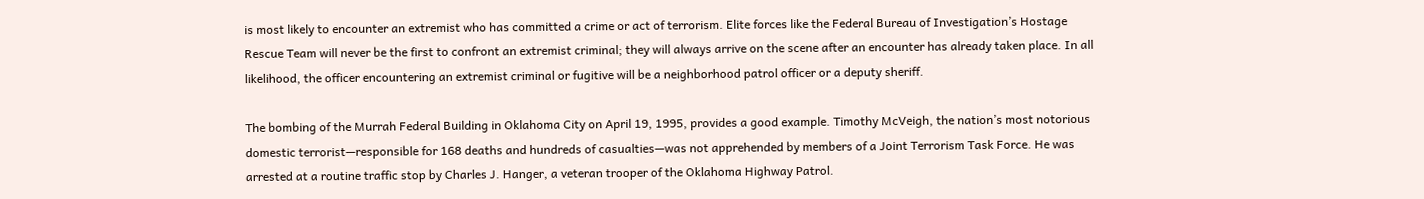is most likely to encounter an extremist who has committed a crime or act of terrorism. Elite forces like the Federal Bureau of Investigation’s Hostage Rescue Team will never be the first to confront an extremist criminal; they will always arrive on the scene after an encounter has already taken place. In all likelihood, the officer encountering an extremist criminal or fugitive will be a neighborhood patrol officer or a deputy sheriff.

The bombing of the Murrah Federal Building in Oklahoma City on April 19, 1995, provides a good example. Timothy McVeigh, the nation’s most notorious domestic terrorist—responsible for 168 deaths and hundreds of casualties—was not apprehended by members of a Joint Terrorism Task Force. He was arrested at a routine traffic stop by Charles J. Hanger, a veteran trooper of the Oklahoma Highway Patrol.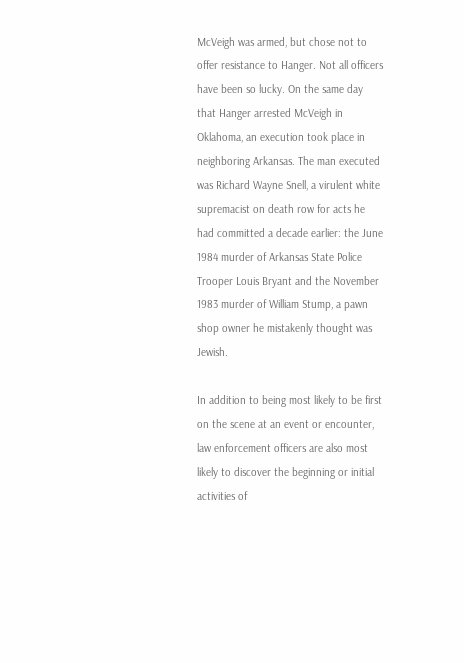McVeigh was armed, but chose not to offer resistance to Hanger. Not all officers have been so lucky. On the same day that Hanger arrested McVeigh in Oklahoma, an execution took place in neighboring Arkansas. The man executed was Richard Wayne Snell, a virulent white supremacist on death row for acts he had committed a decade earlier: the June 1984 murder of Arkansas State Police Trooper Louis Bryant and the November 1983 murder of William Stump, a pawn shop owner he mistakenly thought was Jewish.

In addition to being most likely to be first on the scene at an event or encounter, law enforcement officers are also most likely to discover the beginning or initial activities of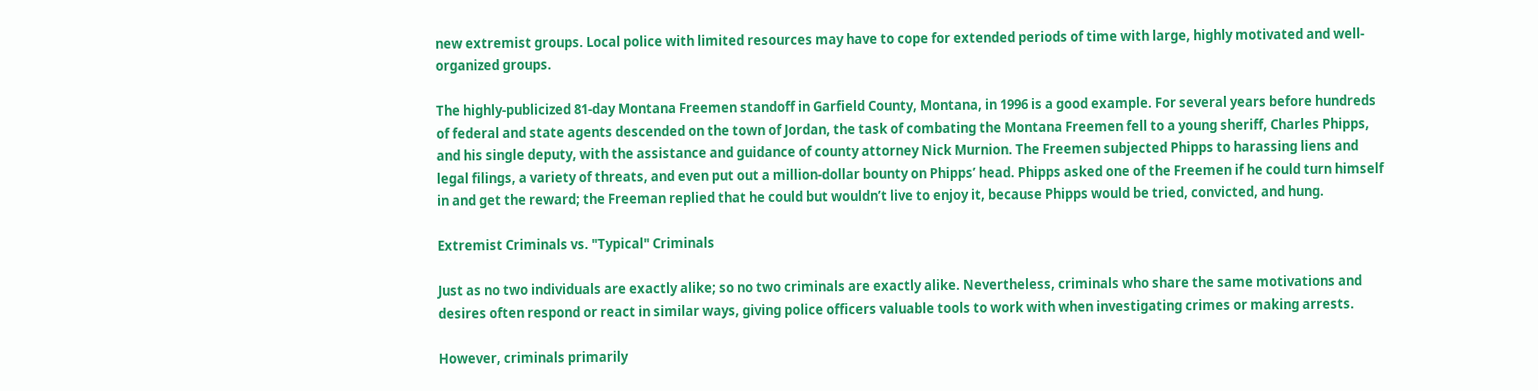new extremist groups. Local police with limited resources may have to cope for extended periods of time with large, highly motivated and well-organized groups.

The highly-publicized 81-day Montana Freemen standoff in Garfield County, Montana, in 1996 is a good example. For several years before hundreds of federal and state agents descended on the town of Jordan, the task of combating the Montana Freemen fell to a young sheriff, Charles Phipps, and his single deputy, with the assistance and guidance of county attorney Nick Murnion. The Freemen subjected Phipps to harassing liens and legal filings, a variety of threats, and even put out a million-dollar bounty on Phipps’ head. Phipps asked one of the Freemen if he could turn himself in and get the reward; the Freeman replied that he could but wouldn’t live to enjoy it, because Phipps would be tried, convicted, and hung.

Extremist Criminals vs. "Typical" Criminals

Just as no two individuals are exactly alike; so no two criminals are exactly alike. Nevertheless, criminals who share the same motivations and desires often respond or react in similar ways, giving police officers valuable tools to work with when investigating crimes or making arrests.

However, criminals primarily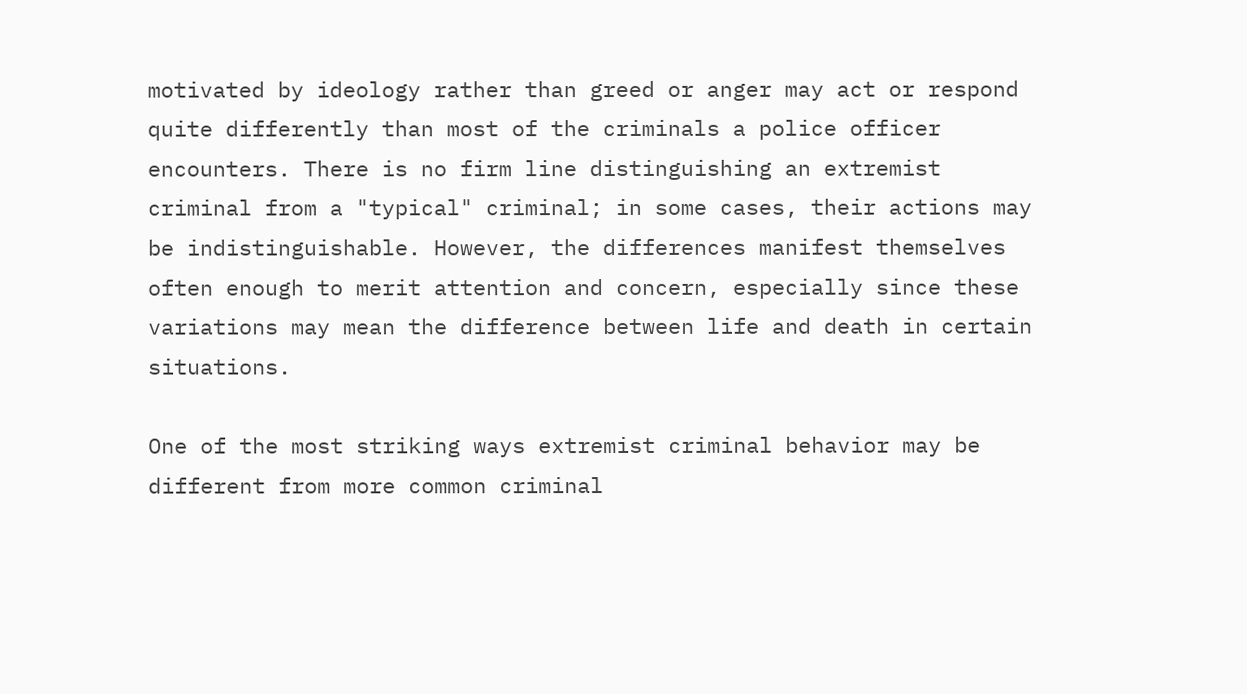motivated by ideology rather than greed or anger may act or respond quite differently than most of the criminals a police officer encounters. There is no firm line distinguishing an extremist criminal from a "typical" criminal; in some cases, their actions may be indistinguishable. However, the differences manifest themselves often enough to merit attention and concern, especially since these variations may mean the difference between life and death in certain situations.

One of the most striking ways extremist criminal behavior may be different from more common criminal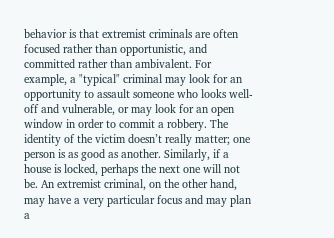behavior is that extremist criminals are often focused rather than opportunistic, and committed rather than ambivalent. For example, a "typical" criminal may look for an opportunity to assault someone who looks well-off and vulnerable, or may look for an open window in order to commit a robbery. The identity of the victim doesn’t really matter; one person is as good as another. Similarly, if a house is locked, perhaps the next one will not be. An extremist criminal, on the other hand, may have a very particular focus and may plan a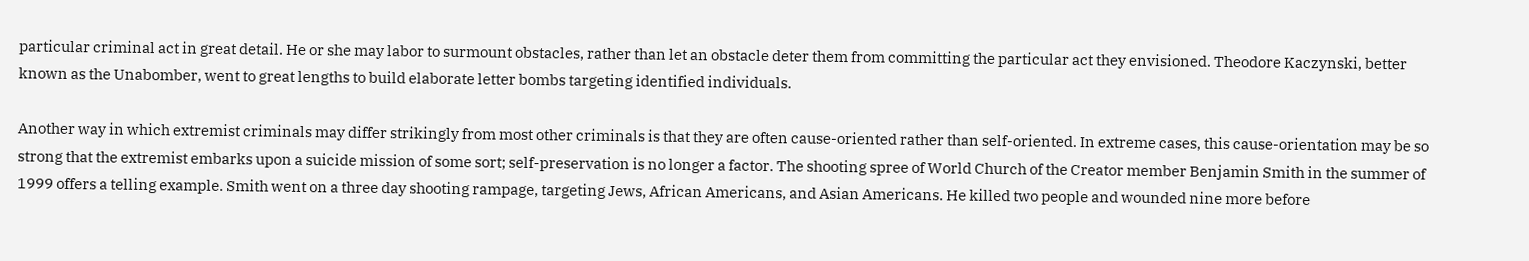particular criminal act in great detail. He or she may labor to surmount obstacles, rather than let an obstacle deter them from committing the particular act they envisioned. Theodore Kaczynski, better known as the Unabomber, went to great lengths to build elaborate letter bombs targeting identified individuals.

Another way in which extremist criminals may differ strikingly from most other criminals is that they are often cause-oriented rather than self-oriented. In extreme cases, this cause-orientation may be so strong that the extremist embarks upon a suicide mission of some sort; self-preservation is no longer a factor. The shooting spree of World Church of the Creator member Benjamin Smith in the summer of 1999 offers a telling example. Smith went on a three day shooting rampage, targeting Jews, African Americans, and Asian Americans. He killed two people and wounded nine more before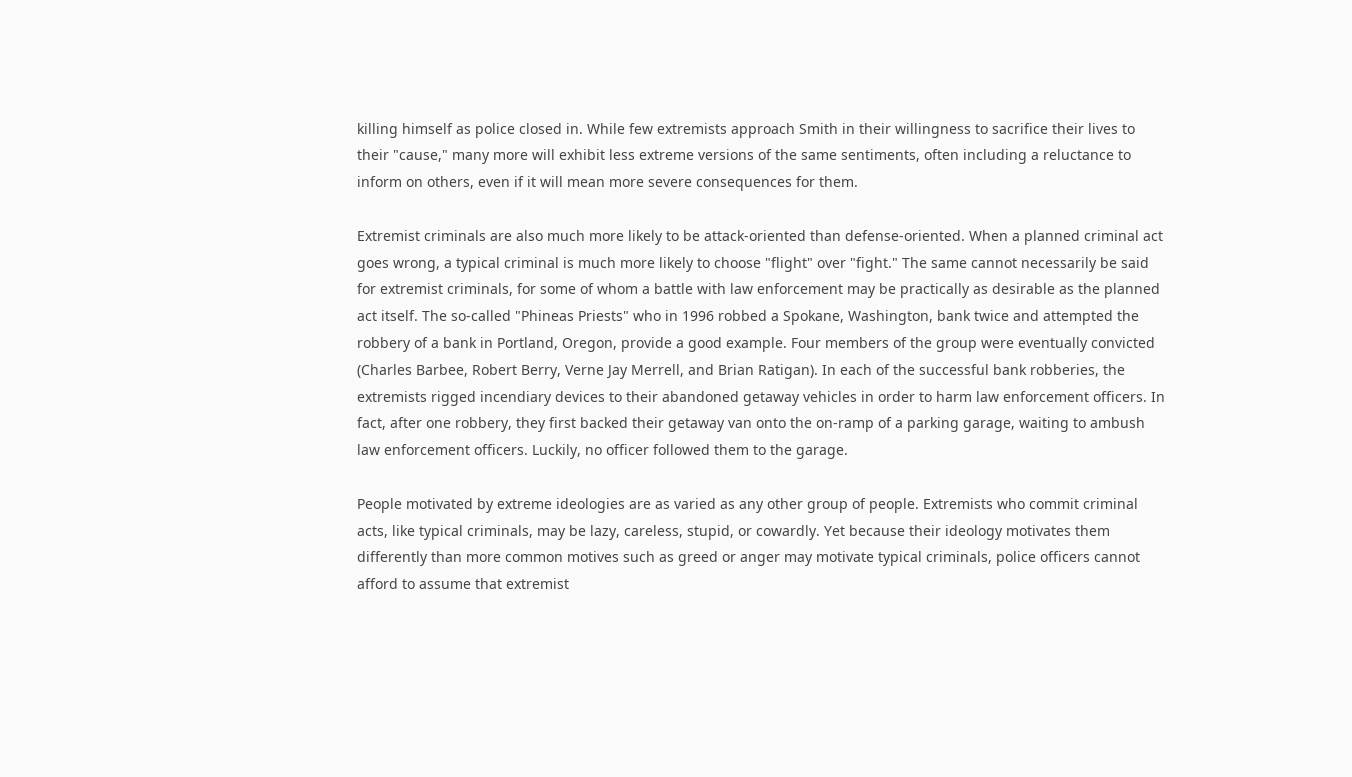killing himself as police closed in. While few extremists approach Smith in their willingness to sacrifice their lives to their "cause," many more will exhibit less extreme versions of the same sentiments, often including a reluctance to inform on others, even if it will mean more severe consequences for them.

Extremist criminals are also much more likely to be attack-oriented than defense-oriented. When a planned criminal act goes wrong, a typical criminal is much more likely to choose "flight" over "fight." The same cannot necessarily be said for extremist criminals, for some of whom a battle with law enforcement may be practically as desirable as the planned act itself. The so-called "Phineas Priests" who in 1996 robbed a Spokane, Washington, bank twice and attempted the robbery of a bank in Portland, Oregon, provide a good example. Four members of the group were eventually convicted (Charles Barbee, Robert Berry, Verne Jay Merrell, and Brian Ratigan). In each of the successful bank robberies, the extremists rigged incendiary devices to their abandoned getaway vehicles in order to harm law enforcement officers. In fact, after one robbery, they first backed their getaway van onto the on-ramp of a parking garage, waiting to ambush law enforcement officers. Luckily, no officer followed them to the garage.

People motivated by extreme ideologies are as varied as any other group of people. Extremists who commit criminal acts, like typical criminals, may be lazy, careless, stupid, or cowardly. Yet because their ideology motivates them differently than more common motives such as greed or anger may motivate typical criminals, police officers cannot afford to assume that extremist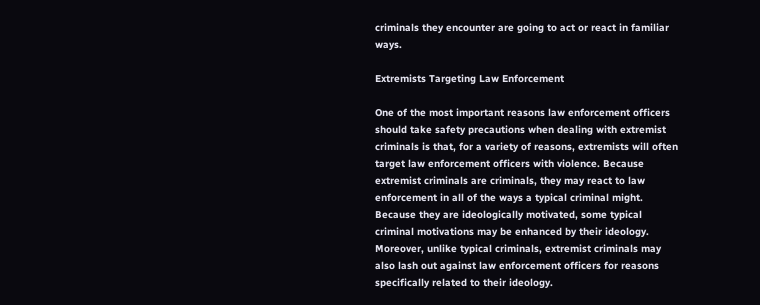criminals they encounter are going to act or react in familiar ways.

Extremists Targeting Law Enforcement

One of the most important reasons law enforcement officers should take safety precautions when dealing with extremist criminals is that, for a variety of reasons, extremists will often target law enforcement officers with violence. Because extremist criminals are criminals, they may react to law enforcement in all of the ways a typical criminal might. Because they are ideologically motivated, some typical criminal motivations may be enhanced by their ideology. Moreover, unlike typical criminals, extremist criminals may also lash out against law enforcement officers for reasons specifically related to their ideology.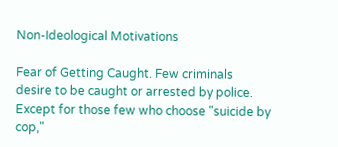Non-Ideological Motivations

Fear of Getting Caught. Few criminals desire to be caught or arrested by police. Except for those few who choose "suicide by cop,"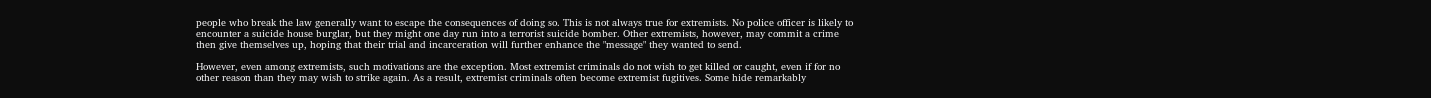people who break the law generally want to escape the consequences of doing so. This is not always true for extremists. No police officer is likely to encounter a suicide house burglar, but they might one day run into a terrorist suicide bomber. Other extremists, however, may commit a crime then give themselves up, hoping that their trial and incarceration will further enhance the "message" they wanted to send.

However, even among extremists, such motivations are the exception. Most extremist criminals do not wish to get killed or caught, even if for no other reason than they may wish to strike again. As a result, extremist criminals often become extremist fugitives. Some hide remarkably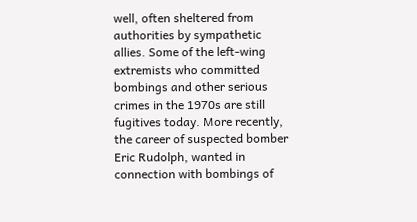well, often sheltered from authorities by sympathetic allies. Some of the left-wing extremists who committed bombings and other serious crimes in the 1970s are still fugitives today. More recently, the career of suspected bomber Eric Rudolph, wanted in connection with bombings of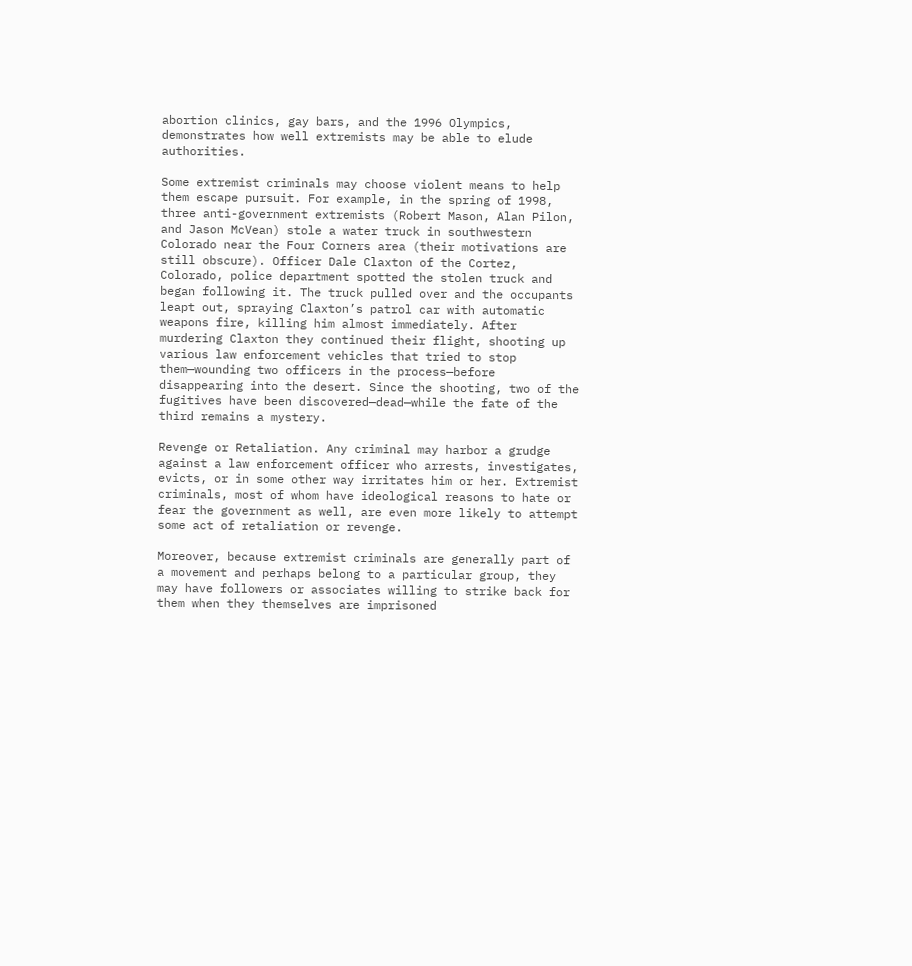abortion clinics, gay bars, and the 1996 Olympics, demonstrates how well extremists may be able to elude authorities.

Some extremist criminals may choose violent means to help them escape pursuit. For example, in the spring of 1998, three anti-government extremists (Robert Mason, Alan Pilon, and Jason McVean) stole a water truck in southwestern Colorado near the Four Corners area (their motivations are still obscure). Officer Dale Claxton of the Cortez, Colorado, police department spotted the stolen truck and began following it. The truck pulled over and the occupants leapt out, spraying Claxton’s patrol car with automatic weapons fire, killing him almost immediately. After murdering Claxton they continued their flight, shooting up various law enforcement vehicles that tried to stop them—wounding two officers in the process—before disappearing into the desert. Since the shooting, two of the fugitives have been discovered—dead—while the fate of the third remains a mystery.

Revenge or Retaliation. Any criminal may harbor a grudge against a law enforcement officer who arrests, investigates, evicts, or in some other way irritates him or her. Extremist criminals, most of whom have ideological reasons to hate or fear the government as well, are even more likely to attempt some act of retaliation or revenge.

Moreover, because extremist criminals are generally part of a movement and perhaps belong to a particular group, they may have followers or associates willing to strike back for them when they themselves are imprisoned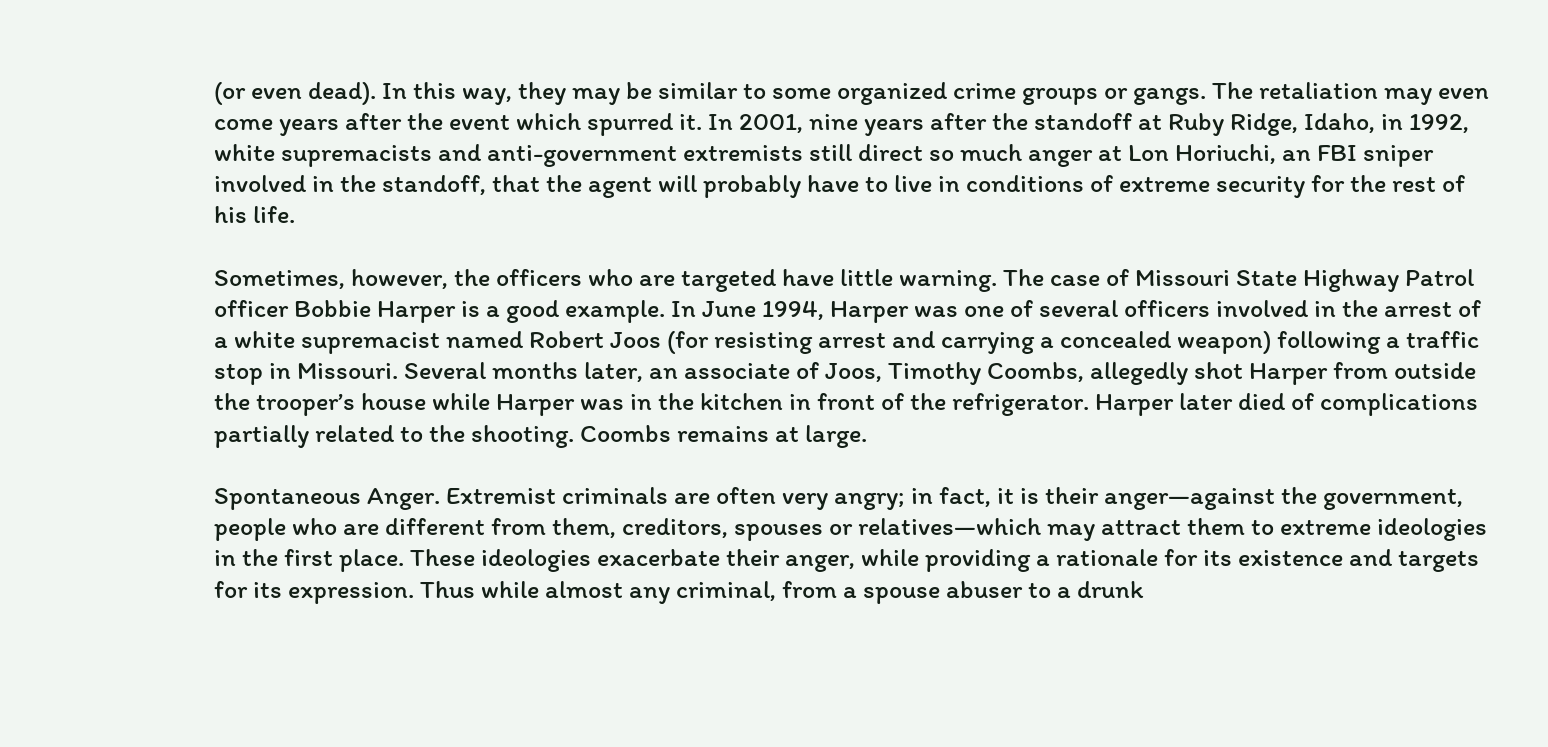(or even dead). In this way, they may be similar to some organized crime groups or gangs. The retaliation may even come years after the event which spurred it. In 2001, nine years after the standoff at Ruby Ridge, Idaho, in 1992, white supremacists and anti-government extremists still direct so much anger at Lon Horiuchi, an FBI sniper involved in the standoff, that the agent will probably have to live in conditions of extreme security for the rest of his life.

Sometimes, however, the officers who are targeted have little warning. The case of Missouri State Highway Patrol officer Bobbie Harper is a good example. In June 1994, Harper was one of several officers involved in the arrest of a white supremacist named Robert Joos (for resisting arrest and carrying a concealed weapon) following a traffic stop in Missouri. Several months later, an associate of Joos, Timothy Coombs, allegedly shot Harper from outside the trooper’s house while Harper was in the kitchen in front of the refrigerator. Harper later died of complications partially related to the shooting. Coombs remains at large.

Spontaneous Anger. Extremist criminals are often very angry; in fact, it is their anger—against the government, people who are different from them, creditors, spouses or relatives—which may attract them to extreme ideologies in the first place. These ideologies exacerbate their anger, while providing a rationale for its existence and targets for its expression. Thus while almost any criminal, from a spouse abuser to a drunk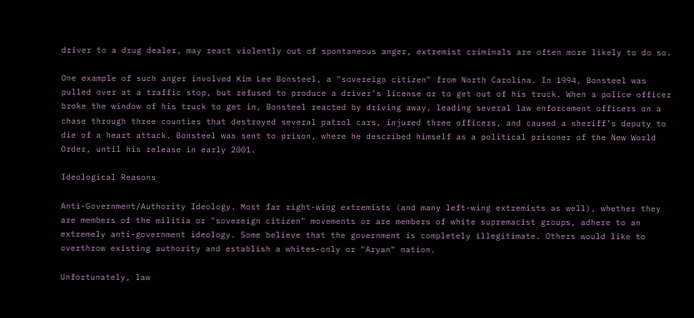driver to a drug dealer, may react violently out of spontaneous anger, extremist criminals are often more likely to do so.

One example of such anger involved Kim Lee Bonsteel, a "sovereign citizen" from North Carolina. In 1994, Bonsteel was pulled over at a traffic stop, but refused to produce a driver’s license or to get out of his truck. When a police officer broke the window of his truck to get in, Bonsteel reacted by driving away, leading several law enforcement officers on a chase through three counties that destroyed several patrol cars, injured three officers, and caused a sheriff’s deputy to die of a heart attack. Bonsteel was sent to prison, where he described himself as a political prisoner of the New World Order, until his release in early 2001.

Ideological Reasons

Anti-Government/Authority Ideology. Most far right-wing extremists (and many left-wing extremists as well), whether they are members of the militia or "sovereign citizen" movements or are members of white supremacist groups, adhere to an extremely anti-government ideology. Some believe that the government is completely illegitimate. Others would like to overthrow existing authority and establish a whites-only or "Aryan" nation.

Unfortunately, law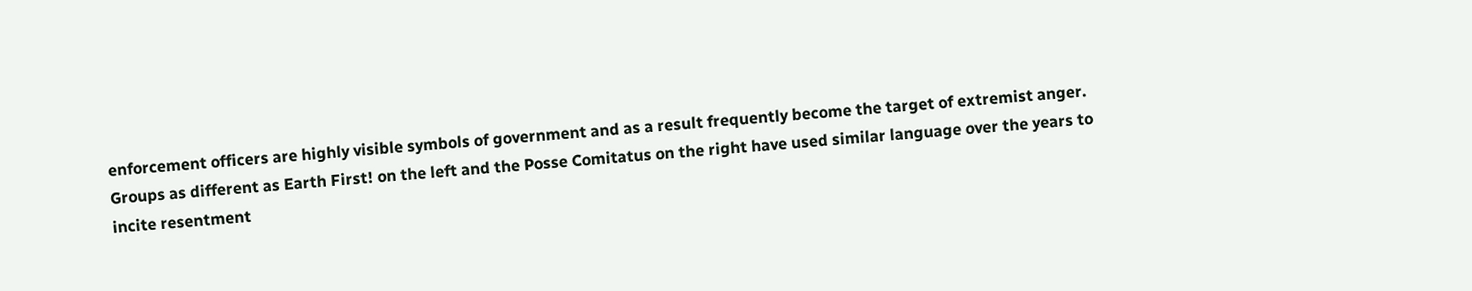enforcement officers are highly visible symbols of government and as a result frequently become the target of extremist anger. Groups as different as Earth First! on the left and the Posse Comitatus on the right have used similar language over the years to incite resentment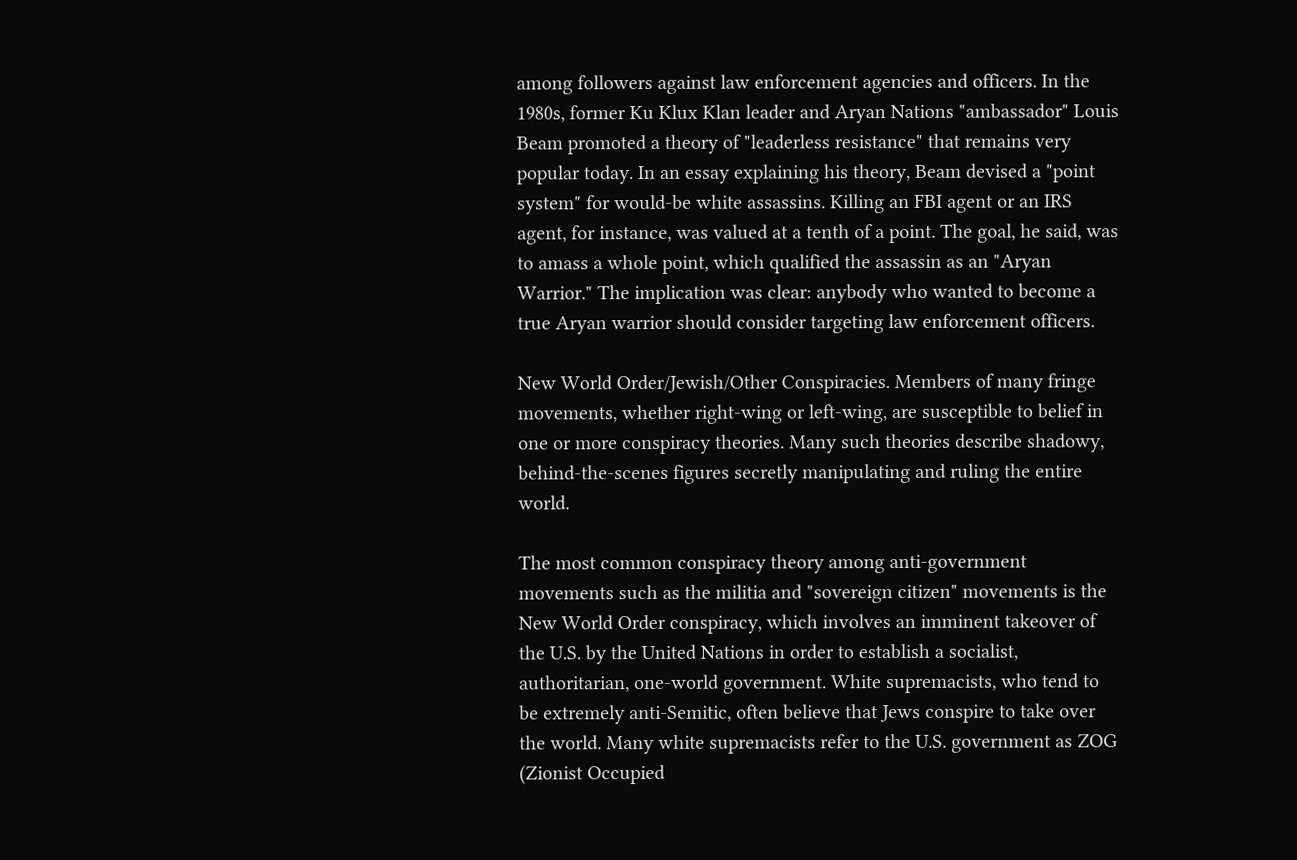among followers against law enforcement agencies and officers. In the 1980s, former Ku Klux Klan leader and Aryan Nations "ambassador" Louis Beam promoted a theory of "leaderless resistance" that remains very popular today. In an essay explaining his theory, Beam devised a "point system" for would-be white assassins. Killing an FBI agent or an IRS agent, for instance, was valued at a tenth of a point. The goal, he said, was to amass a whole point, which qualified the assassin as an "Aryan Warrior." The implication was clear: anybody who wanted to become a true Aryan warrior should consider targeting law enforcement officers.

New World Order/Jewish/Other Conspiracies. Members of many fringe movements, whether right-wing or left-wing, are susceptible to belief in one or more conspiracy theories. Many such theories describe shadowy, behind-the-scenes figures secretly manipulating and ruling the entire world.

The most common conspiracy theory among anti-government movements such as the militia and "sovereign citizen" movements is the New World Order conspiracy, which involves an imminent takeover of the U.S. by the United Nations in order to establish a socialist, authoritarian, one-world government. White supremacists, who tend to be extremely anti-Semitic, often believe that Jews conspire to take over the world. Many white supremacists refer to the U.S. government as ZOG (Zionist Occupied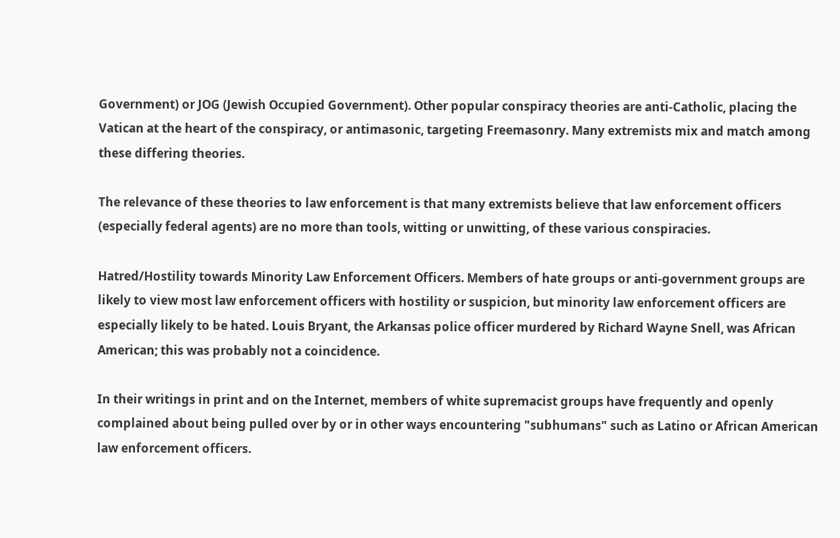Government) or JOG (Jewish Occupied Government). Other popular conspiracy theories are anti-Catholic, placing the Vatican at the heart of the conspiracy, or antimasonic, targeting Freemasonry. Many extremists mix and match among these differing theories.

The relevance of these theories to law enforcement is that many extremists believe that law enforcement officers (especially federal agents) are no more than tools, witting or unwitting, of these various conspiracies.

Hatred/Hostility towards Minority Law Enforcement Officers. Members of hate groups or anti-government groups are likely to view most law enforcement officers with hostility or suspicion, but minority law enforcement officers are especially likely to be hated. Louis Bryant, the Arkansas police officer murdered by Richard Wayne Snell, was African American; this was probably not a coincidence.

In their writings in print and on the Internet, members of white supremacist groups have frequently and openly complained about being pulled over by or in other ways encountering "subhumans" such as Latino or African American law enforcement officers.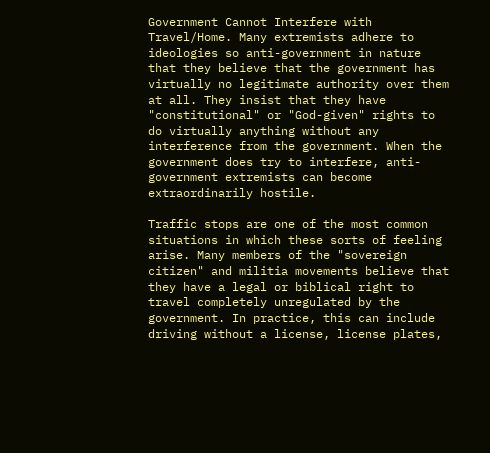Government Cannot Interfere with Travel/Home. Many extremists adhere to ideologies so anti-government in nature that they believe that the government has virtually no legitimate authority over them at all. They insist that they have "constitutional" or "God-given" rights to do virtually anything without any interference from the government. When the government does try to interfere, anti-government extremists can become extraordinarily hostile.

Traffic stops are one of the most common situations in which these sorts of feeling arise. Many members of the "sovereign citizen" and militia movements believe that they have a legal or biblical right to travel completely unregulated by the government. In practice, this can include driving without a license, license plates,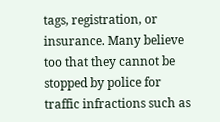tags, registration, or insurance. Many believe too that they cannot be stopped by police for traffic infractions such as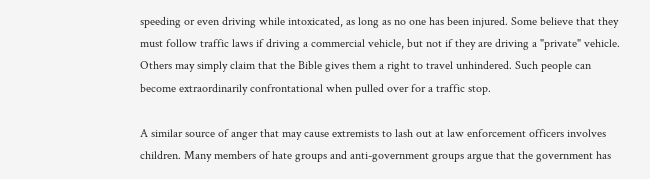speeding or even driving while intoxicated, as long as no one has been injured. Some believe that they must follow traffic laws if driving a commercial vehicle, but not if they are driving a "private" vehicle. Others may simply claim that the Bible gives them a right to travel unhindered. Such people can become extraordinarily confrontational when pulled over for a traffic stop.

A similar source of anger that may cause extremists to lash out at law enforcement officers involves children. Many members of hate groups and anti-government groups argue that the government has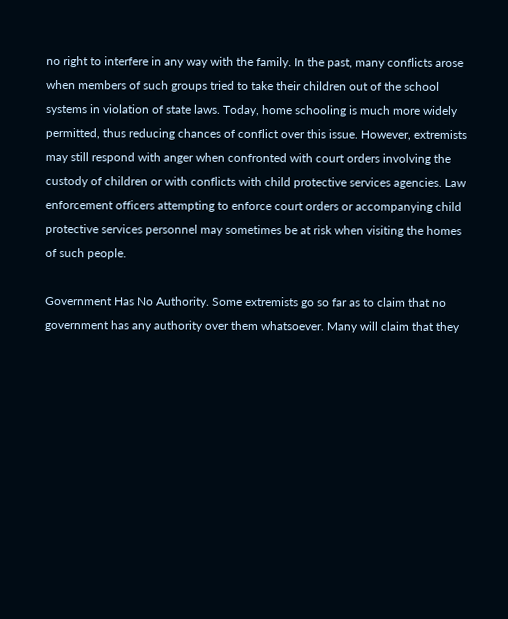no right to interfere in any way with the family. In the past, many conflicts arose when members of such groups tried to take their children out of the school systems in violation of state laws. Today, home schooling is much more widely permitted, thus reducing chances of conflict over this issue. However, extremists may still respond with anger when confronted with court orders involving the custody of children or with conflicts with child protective services agencies. Law enforcement officers attempting to enforce court orders or accompanying child protective services personnel may sometimes be at risk when visiting the homes of such people.

Government Has No Authority. Some extremists go so far as to claim that no government has any authority over them whatsoever. Many will claim that they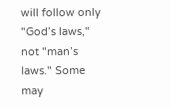will follow only "God’s laws," not "man’s laws." Some may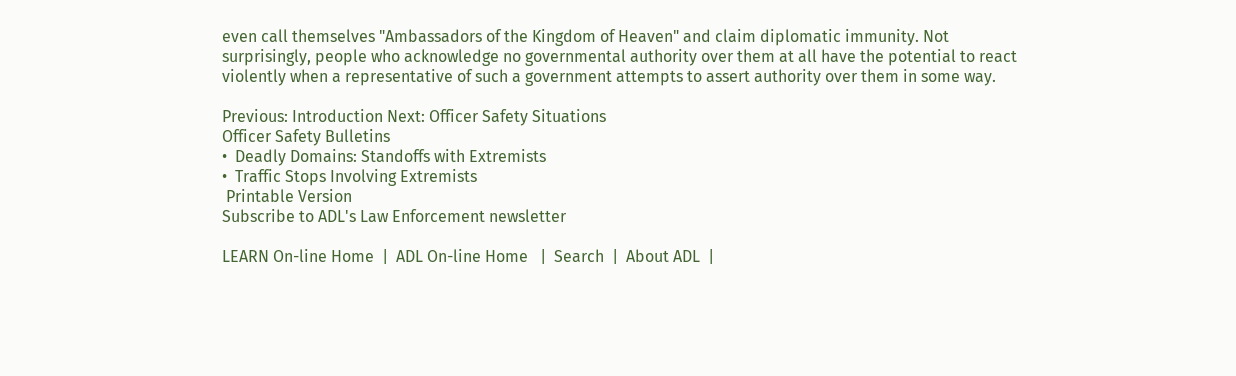even call themselves "Ambassadors of the Kingdom of Heaven" and claim diplomatic immunity. Not surprisingly, people who acknowledge no governmental authority over them at all have the potential to react violently when a representative of such a government attempts to assert authority over them in some way.

Previous: Introduction Next: Officer Safety Situations
Officer Safety Bulletins
•  Deadly Domains: Standoffs with Extremists
•  Traffic Stops Involving Extremists
 Printable Version
Subscribe to ADL's Law Enforcement newsletter

LEARN On-line Home  |  ADL On-line Home   |  Search  |  About ADL  |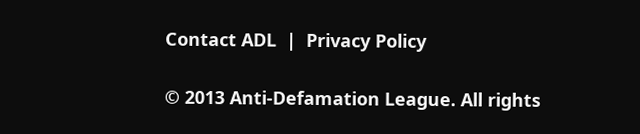Contact ADL  |  Privacy Policy

© 2013 Anti-Defamation League. All rights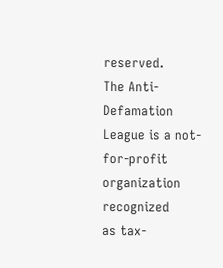reserved.
The Anti-Defamation League is a not-for-profit organization recognized
as tax-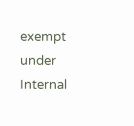exempt under Internal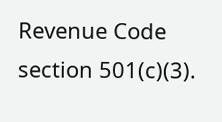Revenue Code section 501(c)(3).